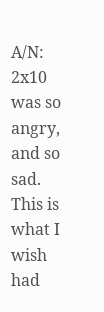A/N: 2x10 was so angry, and so sad. This is what I wish had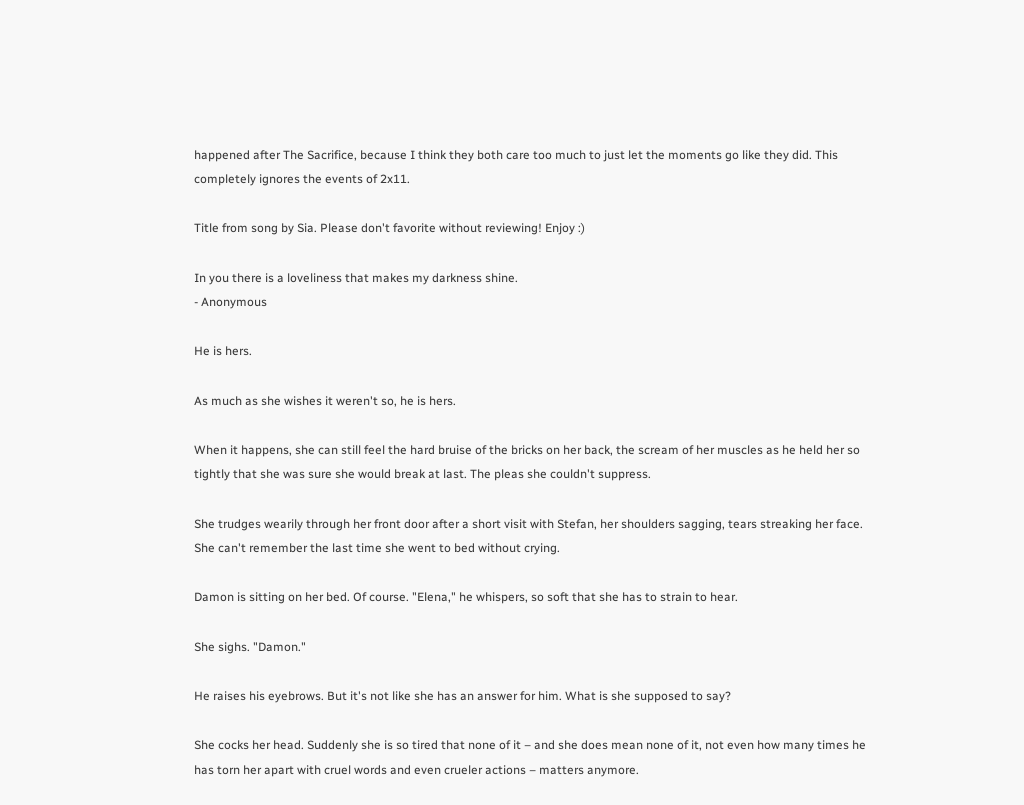happened after The Sacrifice, because I think they both care too much to just let the moments go like they did. This completely ignores the events of 2x11.

Title from song by Sia. Please don't favorite without reviewing! Enjoy :)

In you there is a loveliness that makes my darkness shine.
- Anonymous

He is hers.

As much as she wishes it weren't so, he is hers.

When it happens, she can still feel the hard bruise of the bricks on her back, the scream of her muscles as he held her so tightly that she was sure she would break at last. The pleas she couldn't suppress.

She trudges wearily through her front door after a short visit with Stefan, her shoulders sagging, tears streaking her face. She can't remember the last time she went to bed without crying.

Damon is sitting on her bed. Of course. "Elena," he whispers, so soft that she has to strain to hear.

She sighs. "Damon."

He raises his eyebrows. But it's not like she has an answer for him. What is she supposed to say?

She cocks her head. Suddenly she is so tired that none of it – and she does mean none of it, not even how many times he has torn her apart with cruel words and even crueler actions – matters anymore.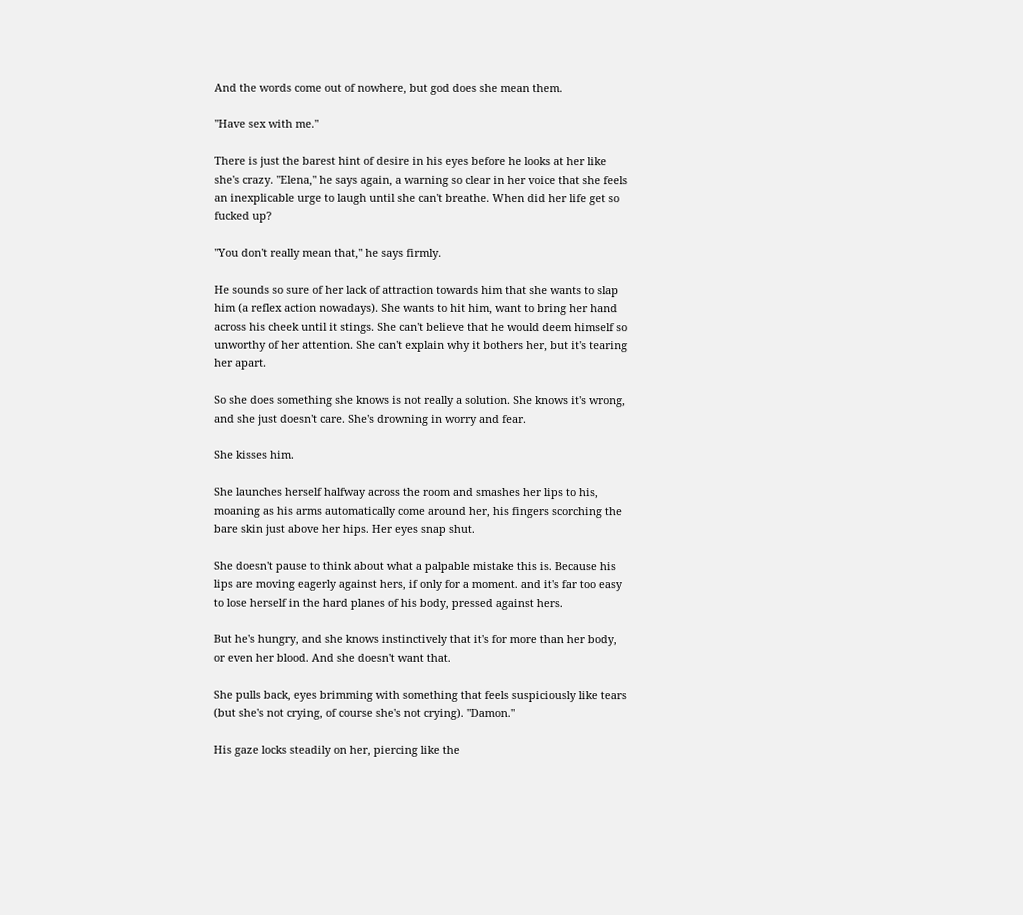And the words come out of nowhere, but god does she mean them.

"Have sex with me."

There is just the barest hint of desire in his eyes before he looks at her like she's crazy. "Elena," he says again, a warning so clear in her voice that she feels an inexplicable urge to laugh until she can't breathe. When did her life get so fucked up?

"You don't really mean that," he says firmly.

He sounds so sure of her lack of attraction towards him that she wants to slap him (a reflex action nowadays). She wants to hit him, want to bring her hand across his cheek until it stings. She can't believe that he would deem himself so unworthy of her attention. She can't explain why it bothers her, but it's tearing her apart.

So she does something she knows is not really a solution. She knows it's wrong, and she just doesn't care. She's drowning in worry and fear.

She kisses him.

She launches herself halfway across the room and smashes her lips to his, moaning as his arms automatically come around her, his fingers scorching the bare skin just above her hips. Her eyes snap shut.

She doesn't pause to think about what a palpable mistake this is. Because his lips are moving eagerly against hers, if only for a moment. and it's far too easy to lose herself in the hard planes of his body, pressed against hers.

But he's hungry, and she knows instinctively that it's for more than her body, or even her blood. And she doesn't want that.

She pulls back, eyes brimming with something that feels suspiciously like tears (but she's not crying, of course she's not crying). "Damon."

His gaze locks steadily on her, piercing like the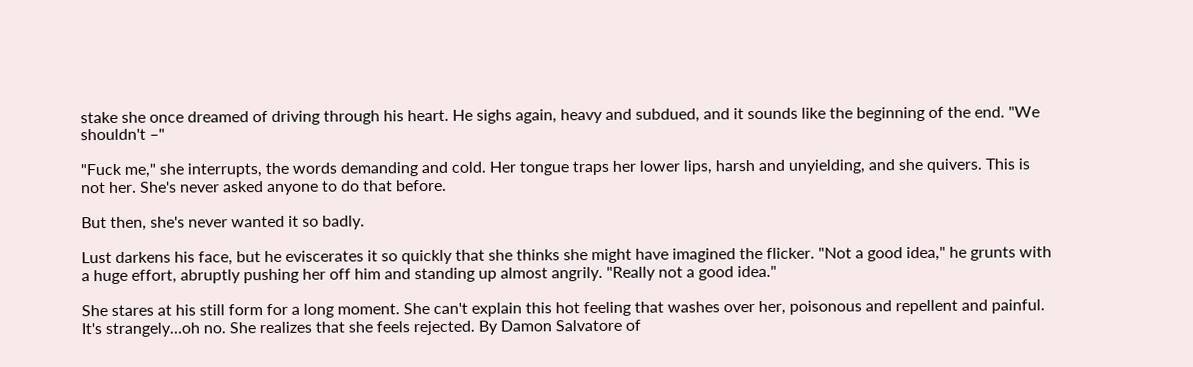stake she once dreamed of driving through his heart. He sighs again, heavy and subdued, and it sounds like the beginning of the end. "We shouldn't –"

"Fuck me," she interrupts, the words demanding and cold. Her tongue traps her lower lips, harsh and unyielding, and she quivers. This is not her. She's never asked anyone to do that before.

But then, she's never wanted it so badly.

Lust darkens his face, but he eviscerates it so quickly that she thinks she might have imagined the flicker. "Not a good idea," he grunts with a huge effort, abruptly pushing her off him and standing up almost angrily. "Really not a good idea."

She stares at his still form for a long moment. She can't explain this hot feeling that washes over her, poisonous and repellent and painful. It's strangely…oh no. She realizes that she feels rejected. By Damon Salvatore of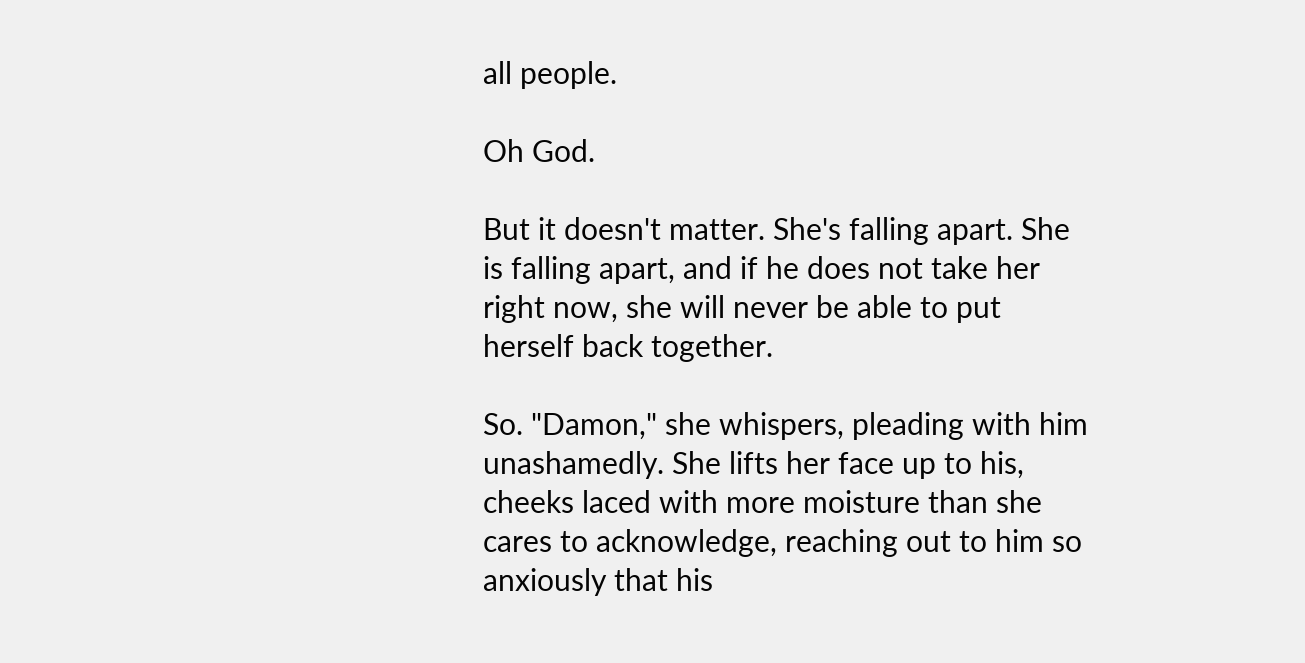all people.

Oh God.

But it doesn't matter. She's falling apart. She is falling apart, and if he does not take her right now, she will never be able to put herself back together.

So. "Damon," she whispers, pleading with him unashamedly. She lifts her face up to his, cheeks laced with more moisture than she cares to acknowledge, reaching out to him so anxiously that his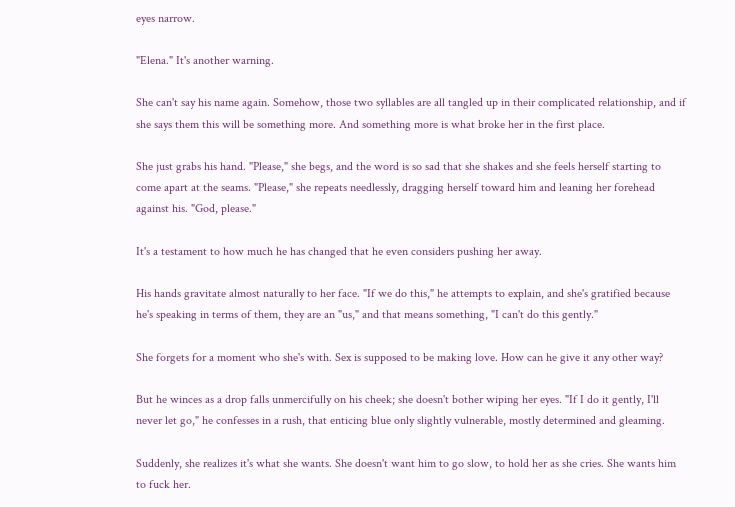eyes narrow.

"Elena." It's another warning.

She can't say his name again. Somehow, those two syllables are all tangled up in their complicated relationship, and if she says them this will be something more. And something more is what broke her in the first place.

She just grabs his hand. "Please," she begs, and the word is so sad that she shakes and she feels herself starting to come apart at the seams. "Please," she repeats needlessly, dragging herself toward him and leaning her forehead against his. "God, please."

It's a testament to how much he has changed that he even considers pushing her away.

His hands gravitate almost naturally to her face. "If we do this," he attempts to explain, and she's gratified because he's speaking in terms of them, they are an "us," and that means something, "I can't do this gently."

She forgets for a moment who she's with. Sex is supposed to be making love. How can he give it any other way?

But he winces as a drop falls unmercifully on his cheek; she doesn't bother wiping her eyes. "If I do it gently, I'll never let go," he confesses in a rush, that enticing blue only slightly vulnerable, mostly determined and gleaming.

Suddenly, she realizes it's what she wants. She doesn't want him to go slow, to hold her as she cries. She wants him to fuck her.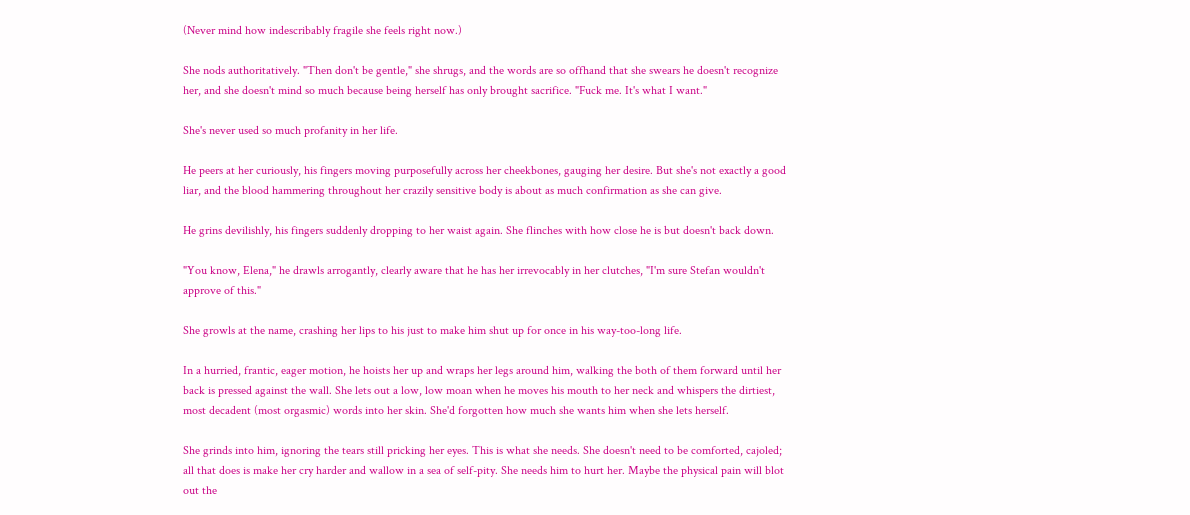(Never mind how indescribably fragile she feels right now.)

She nods authoritatively. "Then don't be gentle," she shrugs, and the words are so offhand that she swears he doesn't recognize her, and she doesn't mind so much because being herself has only brought sacrifice. "Fuck me. It's what I want."

She's never used so much profanity in her life.

He peers at her curiously, his fingers moving purposefully across her cheekbones, gauging her desire. But she's not exactly a good liar, and the blood hammering throughout her crazily sensitive body is about as much confirmation as she can give.

He grins devilishly, his fingers suddenly dropping to her waist again. She flinches with how close he is but doesn't back down.

"You know, Elena," he drawls arrogantly, clearly aware that he has her irrevocably in her clutches, "I'm sure Stefan wouldn't approve of this."

She growls at the name, crashing her lips to his just to make him shut up for once in his way-too-long life.

In a hurried, frantic, eager motion, he hoists her up and wraps her legs around him, walking the both of them forward until her back is pressed against the wall. She lets out a low, low moan when he moves his mouth to her neck and whispers the dirtiest, most decadent (most orgasmic) words into her skin. She'd forgotten how much she wants him when she lets herself.

She grinds into him, ignoring the tears still pricking her eyes. This is what she needs. She doesn't need to be comforted, cajoled; all that does is make her cry harder and wallow in a sea of self-pity. She needs him to hurt her. Maybe the physical pain will blot out the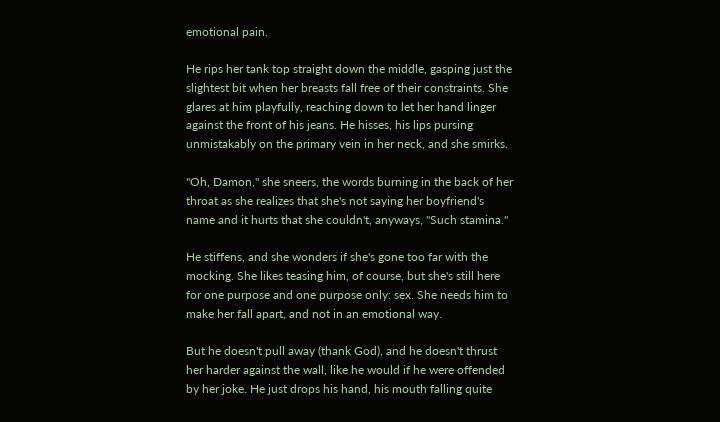emotional pain.

He rips her tank top straight down the middle, gasping just the slightest bit when her breasts fall free of their constraints. She glares at him playfully, reaching down to let her hand linger against the front of his jeans. He hisses, his lips pursing unmistakably on the primary vein in her neck, and she smirks.

"Oh, Damon," she sneers, the words burning in the back of her throat as she realizes that she's not saying her boyfriend's name and it hurts that she couldn't, anyways, "Such stamina."

He stiffens, and she wonders if she's gone too far with the mocking. She likes teasing him, of course, but she's still here for one purpose and one purpose only: sex. She needs him to make her fall apart, and not in an emotional way.

But he doesn't pull away (thank God), and he doesn't thrust her harder against the wall, like he would if he were offended by her joke. He just drops his hand, his mouth falling quite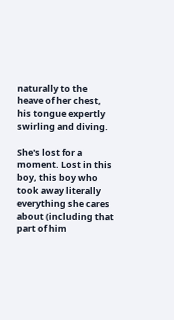naturally to the heave of her chest, his tongue expertly swirling and diving.

She's lost for a moment. Lost in this boy, this boy who took away literally everything she cares about (including that part of him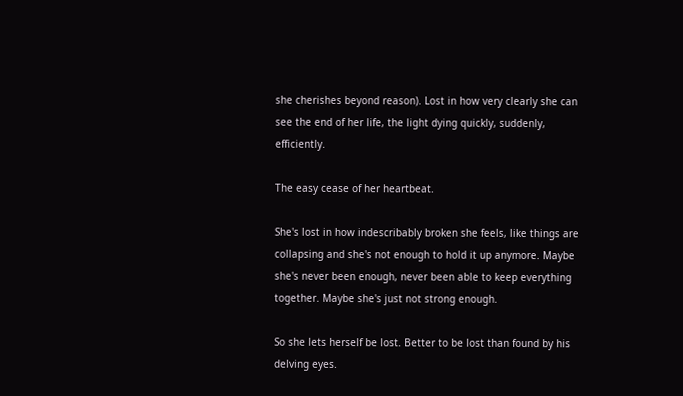she cherishes beyond reason). Lost in how very clearly she can see the end of her life, the light dying quickly, suddenly, efficiently.

The easy cease of her heartbeat.

She's lost in how indescribably broken she feels, like things are collapsing and she's not enough to hold it up anymore. Maybe she's never been enough, never been able to keep everything together. Maybe she's just not strong enough.

So she lets herself be lost. Better to be lost than found by his delving eyes.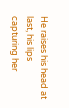He raises his head at last, his lips capturing her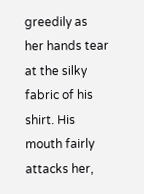greedily as her hands tear at the silky fabric of his shirt. His mouth fairly attacks her,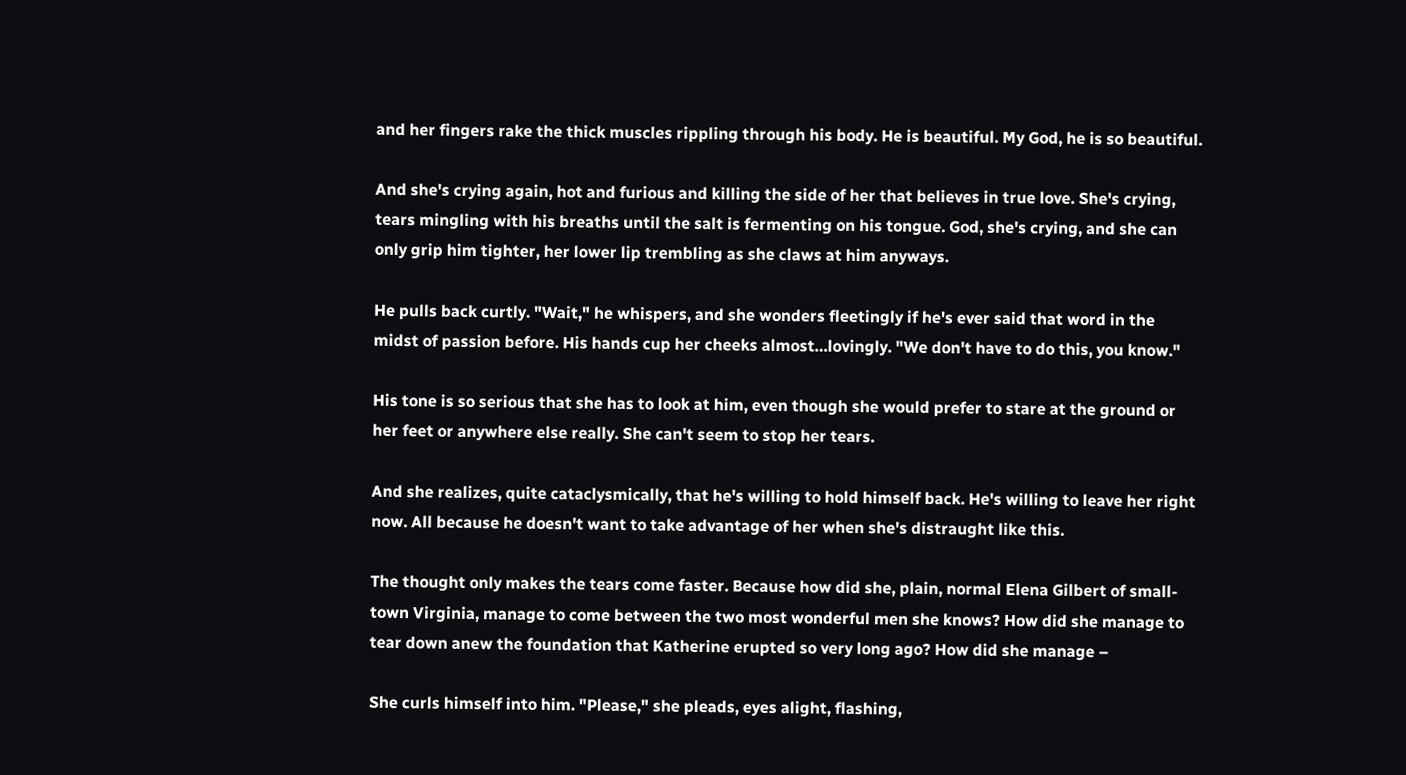and her fingers rake the thick muscles rippling through his body. He is beautiful. My God, he is so beautiful.

And she's crying again, hot and furious and killing the side of her that believes in true love. She's crying, tears mingling with his breaths until the salt is fermenting on his tongue. God, she's crying, and she can only grip him tighter, her lower lip trembling as she claws at him anyways.

He pulls back curtly. "Wait," he whispers, and she wonders fleetingly if he's ever said that word in the midst of passion before. His hands cup her cheeks almost…lovingly. "We don't have to do this, you know."

His tone is so serious that she has to look at him, even though she would prefer to stare at the ground or her feet or anywhere else really. She can't seem to stop her tears.

And she realizes, quite cataclysmically, that he's willing to hold himself back. He's willing to leave her right now. All because he doesn't want to take advantage of her when she's distraught like this.

The thought only makes the tears come faster. Because how did she, plain, normal Elena Gilbert of small-town Virginia, manage to come between the two most wonderful men she knows? How did she manage to tear down anew the foundation that Katherine erupted so very long ago? How did she manage –

She curls himself into him. "Please," she pleads, eyes alight, flashing,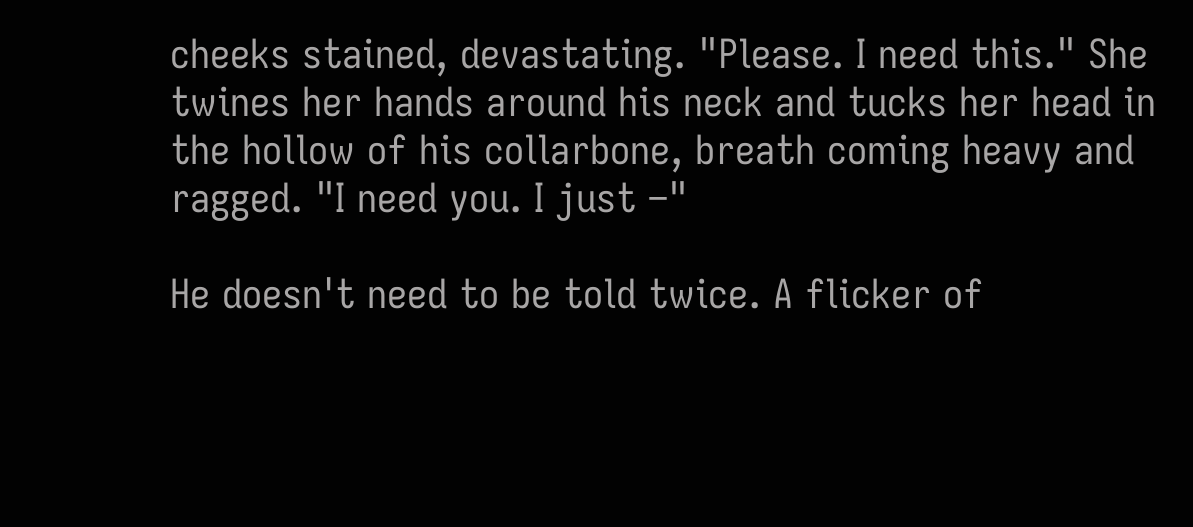cheeks stained, devastating. "Please. I need this." She twines her hands around his neck and tucks her head in the hollow of his collarbone, breath coming heavy and ragged. "I need you. I just –"

He doesn't need to be told twice. A flicker of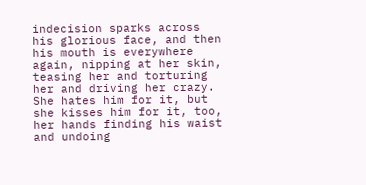indecision sparks across his glorious face, and then his mouth is everywhere again, nipping at her skin, teasing her and torturing her and driving her crazy. She hates him for it, but she kisses him for it, too, her hands finding his waist and undoing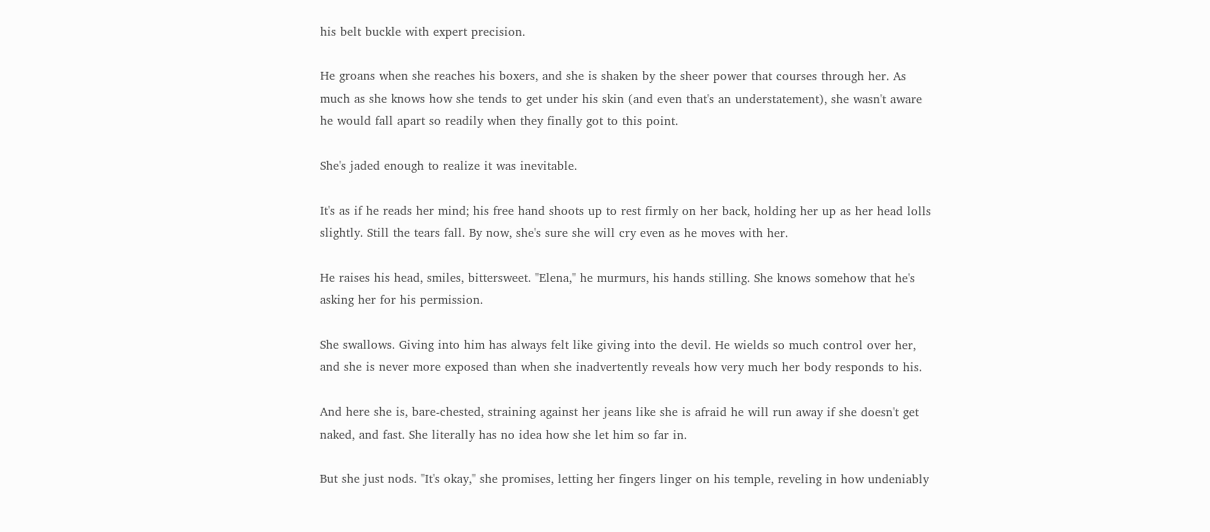his belt buckle with expert precision.

He groans when she reaches his boxers, and she is shaken by the sheer power that courses through her. As much as she knows how she tends to get under his skin (and even that's an understatement), she wasn't aware he would fall apart so readily when they finally got to this point.

She's jaded enough to realize it was inevitable.

It's as if he reads her mind; his free hand shoots up to rest firmly on her back, holding her up as her head lolls slightly. Still the tears fall. By now, she's sure she will cry even as he moves with her.

He raises his head, smiles, bittersweet. "Elena," he murmurs, his hands stilling. She knows somehow that he's asking her for his permission.

She swallows. Giving into him has always felt like giving into the devil. He wields so much control over her, and she is never more exposed than when she inadvertently reveals how very much her body responds to his.

And here she is, bare-chested, straining against her jeans like she is afraid he will run away if she doesn't get naked, and fast. She literally has no idea how she let him so far in.

But she just nods. "It's okay," she promises, letting her fingers linger on his temple, reveling in how undeniably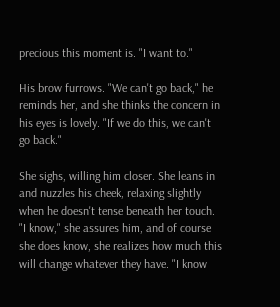precious this moment is. "I want to."

His brow furrows. "We can't go back," he reminds her, and she thinks the concern in his eyes is lovely. "If we do this, we can't go back."

She sighs, willing him closer. She leans in and nuzzles his cheek, relaxing slightly when he doesn't tense beneath her touch. "I know," she assures him, and of course she does know, she realizes how much this will change whatever they have. "I know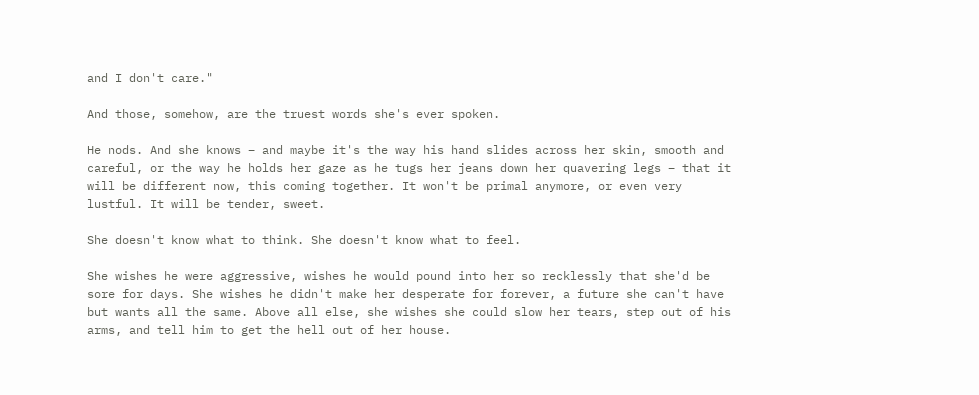and I don't care."

And those, somehow, are the truest words she's ever spoken.

He nods. And she knows – and maybe it's the way his hand slides across her skin, smooth and careful, or the way he holds her gaze as he tugs her jeans down her quavering legs – that it will be different now, this coming together. It won't be primal anymore, or even very lustful. It will be tender, sweet.

She doesn't know what to think. She doesn't know what to feel.

She wishes he were aggressive, wishes he would pound into her so recklessly that she'd be sore for days. She wishes he didn't make her desperate for forever, a future she can't have but wants all the same. Above all else, she wishes she could slow her tears, step out of his arms, and tell him to get the hell out of her house.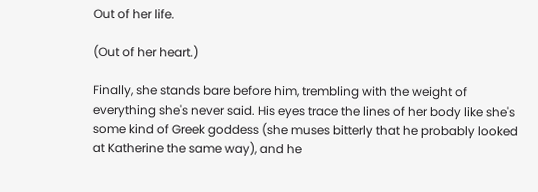Out of her life.

(Out of her heart.)

Finally, she stands bare before him, trembling with the weight of everything she's never said. His eyes trace the lines of her body like she's some kind of Greek goddess (she muses bitterly that he probably looked at Katherine the same way), and he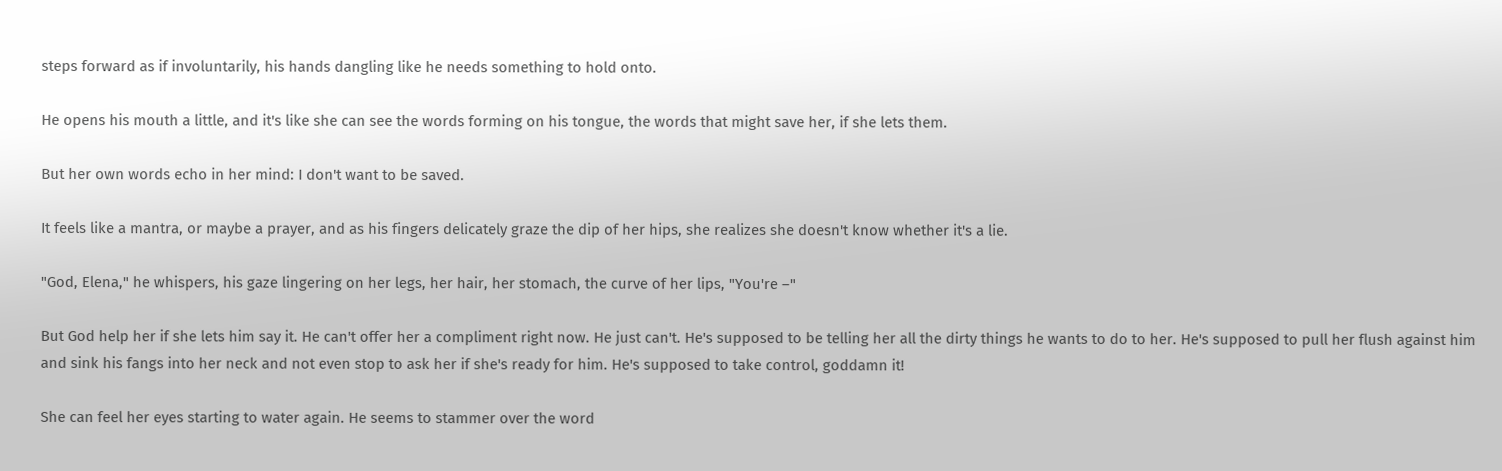steps forward as if involuntarily, his hands dangling like he needs something to hold onto.

He opens his mouth a little, and it's like she can see the words forming on his tongue, the words that might save her, if she lets them.

But her own words echo in her mind: I don't want to be saved.

It feels like a mantra, or maybe a prayer, and as his fingers delicately graze the dip of her hips, she realizes she doesn't know whether it's a lie.

"God, Elena," he whispers, his gaze lingering on her legs, her hair, her stomach, the curve of her lips, "You're –"

But God help her if she lets him say it. He can't offer her a compliment right now. He just can't. He's supposed to be telling her all the dirty things he wants to do to her. He's supposed to pull her flush against him and sink his fangs into her neck and not even stop to ask her if she's ready for him. He's supposed to take control, goddamn it!

She can feel her eyes starting to water again. He seems to stammer over the word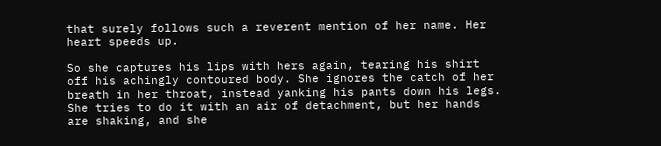that surely follows such a reverent mention of her name. Her heart speeds up.

So she captures his lips with hers again, tearing his shirt off his achingly contoured body. She ignores the catch of her breath in her throat, instead yanking his pants down his legs. She tries to do it with an air of detachment, but her hands are shaking, and she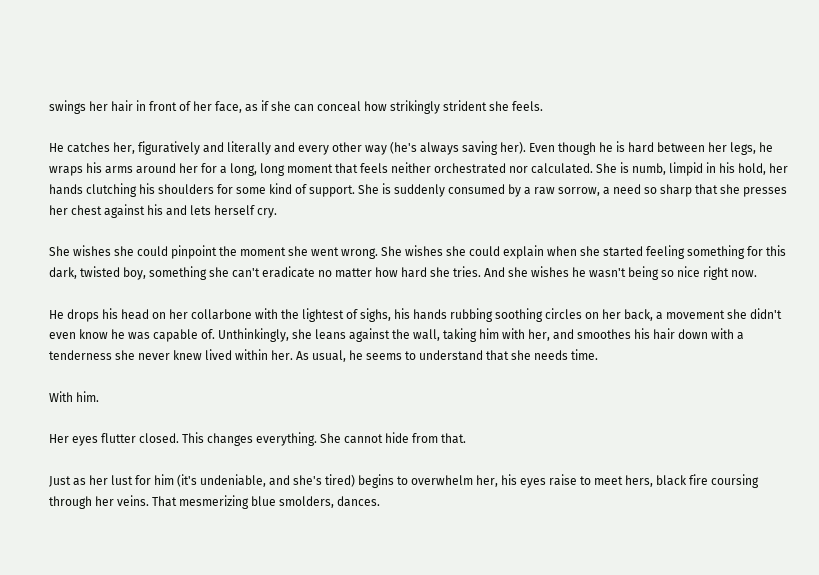swings her hair in front of her face, as if she can conceal how strikingly strident she feels.

He catches her, figuratively and literally and every other way (he's always saving her). Even though he is hard between her legs, he wraps his arms around her for a long, long moment that feels neither orchestrated nor calculated. She is numb, limpid in his hold, her hands clutching his shoulders for some kind of support. She is suddenly consumed by a raw sorrow, a need so sharp that she presses her chest against his and lets herself cry.

She wishes she could pinpoint the moment she went wrong. She wishes she could explain when she started feeling something for this dark, twisted boy, something she can't eradicate no matter how hard she tries. And she wishes he wasn't being so nice right now.

He drops his head on her collarbone with the lightest of sighs, his hands rubbing soothing circles on her back, a movement she didn't even know he was capable of. Unthinkingly, she leans against the wall, taking him with her, and smoothes his hair down with a tenderness she never knew lived within her. As usual, he seems to understand that she needs time.

With him.

Her eyes flutter closed. This changes everything. She cannot hide from that.

Just as her lust for him (it's undeniable, and she's tired) begins to overwhelm her, his eyes raise to meet hers, black fire coursing through her veins. That mesmerizing blue smolders, dances.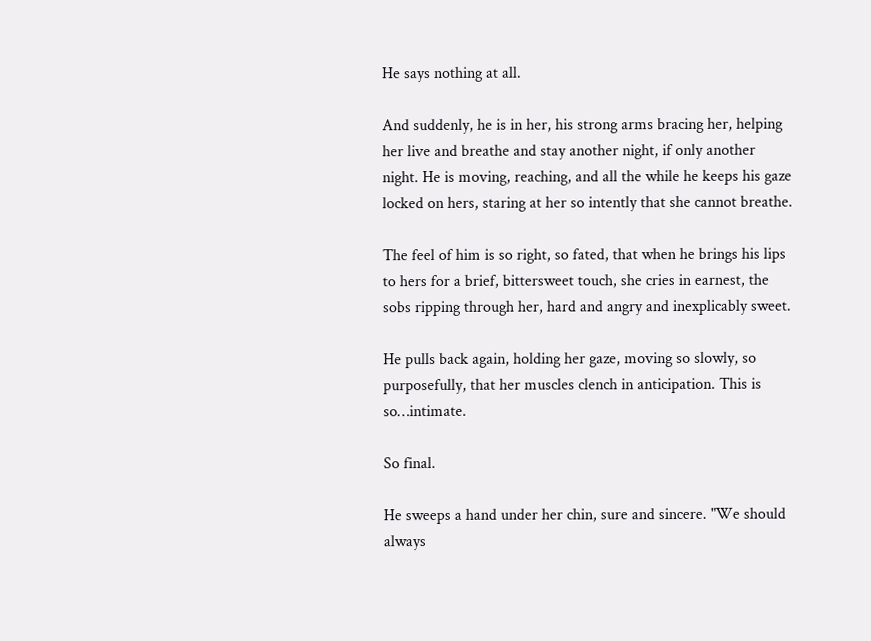He says nothing at all.

And suddenly, he is in her, his strong arms bracing her, helping her live and breathe and stay another night, if only another night. He is moving, reaching, and all the while he keeps his gaze locked on hers, staring at her so intently that she cannot breathe.

The feel of him is so right, so fated, that when he brings his lips to hers for a brief, bittersweet touch, she cries in earnest, the sobs ripping through her, hard and angry and inexplicably sweet.

He pulls back again, holding her gaze, moving so slowly, so purposefully, that her muscles clench in anticipation. This is so…intimate.

So final.

He sweeps a hand under her chin, sure and sincere. "We should always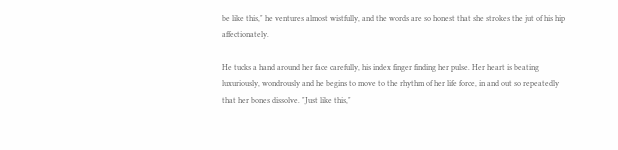be like this," he ventures almost wistfully, and the words are so honest that she strokes the jut of his hip affectionately.

He tucks a hand around her face carefully, his index finger finding her pulse. Her heart is beating luxuriously, wondrously and he begins to move to the rhythm of her life force, in and out so repeatedly that her bones dissolve. "Just like this,"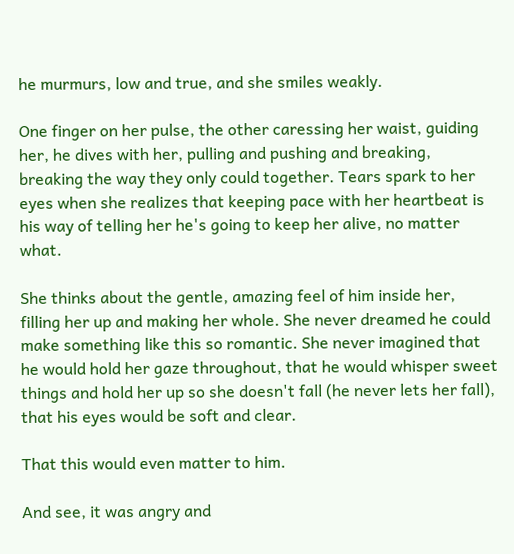he murmurs, low and true, and she smiles weakly.

One finger on her pulse, the other caressing her waist, guiding her, he dives with her, pulling and pushing and breaking, breaking the way they only could together. Tears spark to her eyes when she realizes that keeping pace with her heartbeat is his way of telling her he's going to keep her alive, no matter what.

She thinks about the gentle, amazing feel of him inside her, filling her up and making her whole. She never dreamed he could make something like this so romantic. She never imagined that he would hold her gaze throughout, that he would whisper sweet things and hold her up so she doesn't fall (he never lets her fall), that his eyes would be soft and clear.

That this would even matter to him.

And see, it was angry and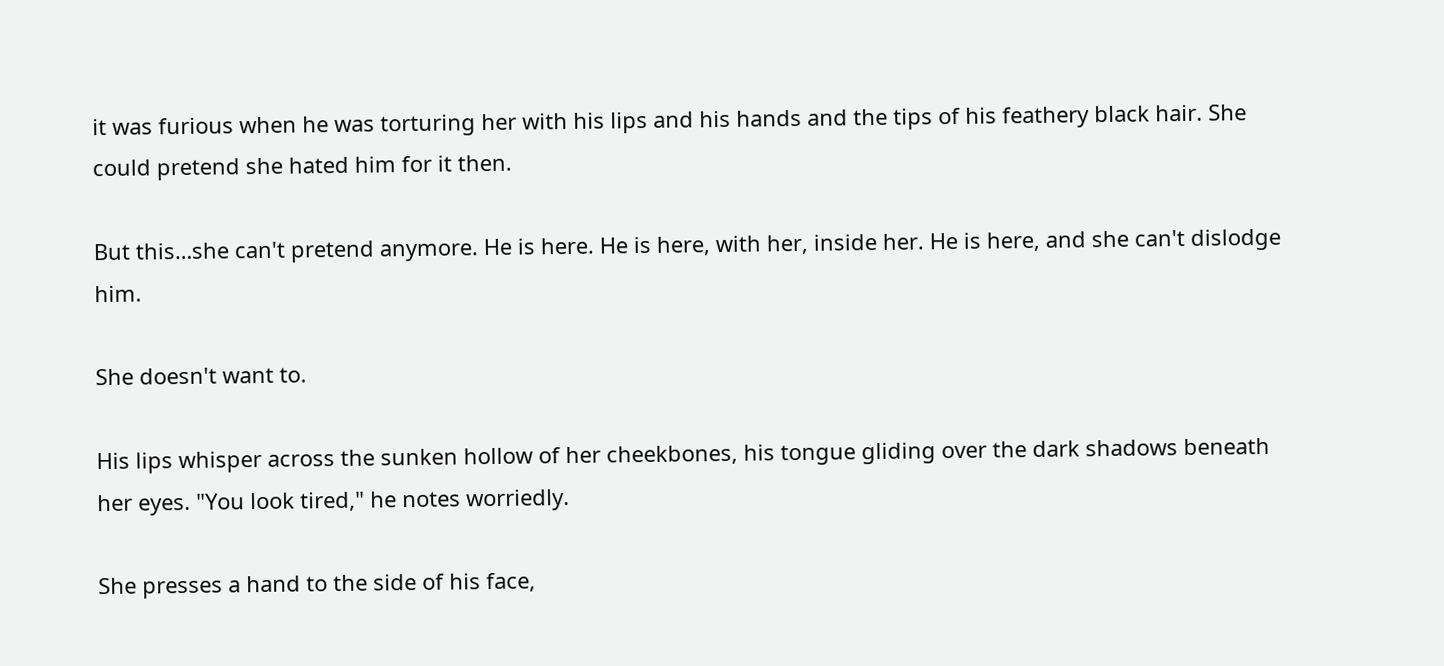it was furious when he was torturing her with his lips and his hands and the tips of his feathery black hair. She could pretend she hated him for it then.

But this…she can't pretend anymore. He is here. He is here, with her, inside her. He is here, and she can't dislodge him.

She doesn't want to.

His lips whisper across the sunken hollow of her cheekbones, his tongue gliding over the dark shadows beneath her eyes. "You look tired," he notes worriedly.

She presses a hand to the side of his face,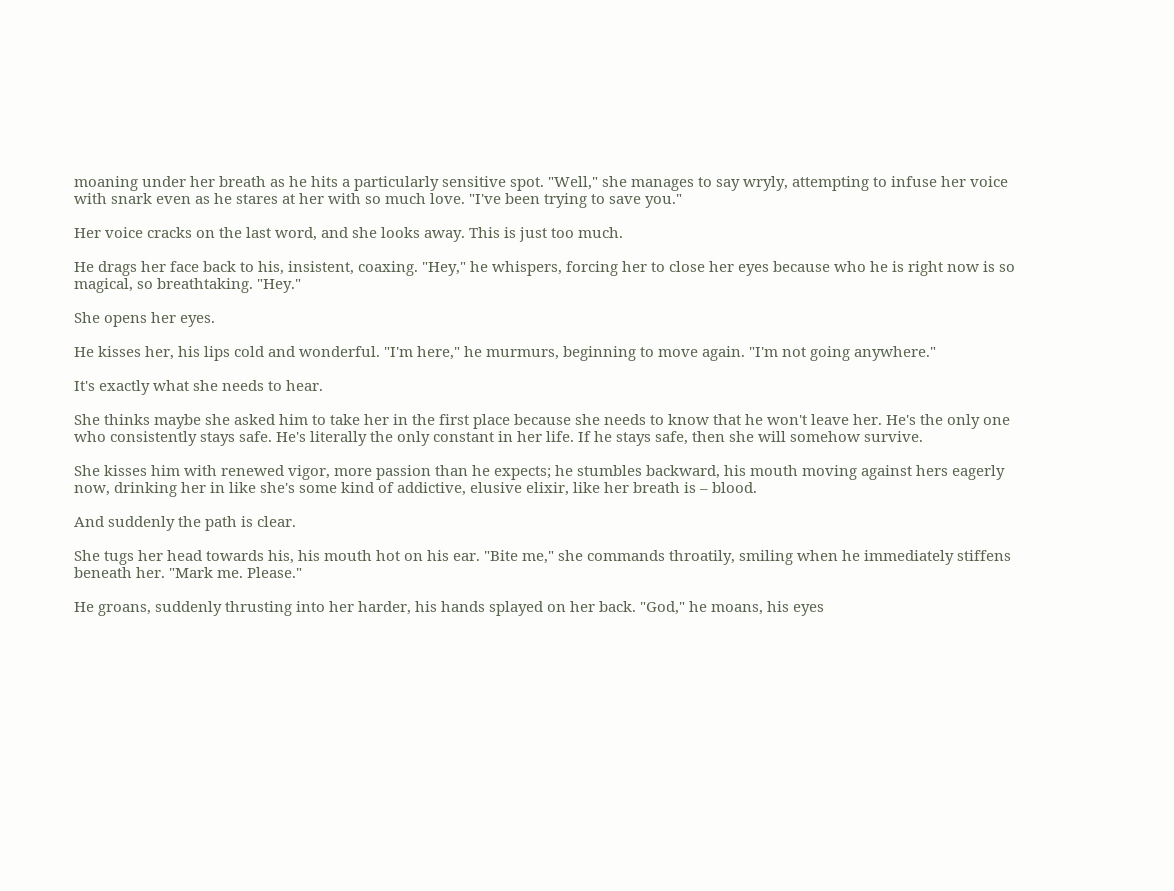moaning under her breath as he hits a particularly sensitive spot. "Well," she manages to say wryly, attempting to infuse her voice with snark even as he stares at her with so much love. "I've been trying to save you."

Her voice cracks on the last word, and she looks away. This is just too much.

He drags her face back to his, insistent, coaxing. "Hey," he whispers, forcing her to close her eyes because who he is right now is so magical, so breathtaking. "Hey."

She opens her eyes.

He kisses her, his lips cold and wonderful. "I'm here," he murmurs, beginning to move again. "I'm not going anywhere."

It's exactly what she needs to hear.

She thinks maybe she asked him to take her in the first place because she needs to know that he won't leave her. He's the only one who consistently stays safe. He's literally the only constant in her life. If he stays safe, then she will somehow survive.

She kisses him with renewed vigor, more passion than he expects; he stumbles backward, his mouth moving against hers eagerly now, drinking her in like she's some kind of addictive, elusive elixir, like her breath is – blood.

And suddenly the path is clear.

She tugs her head towards his, his mouth hot on his ear. "Bite me," she commands throatily, smiling when he immediately stiffens beneath her. "Mark me. Please."

He groans, suddenly thrusting into her harder, his hands splayed on her back. "God," he moans, his eyes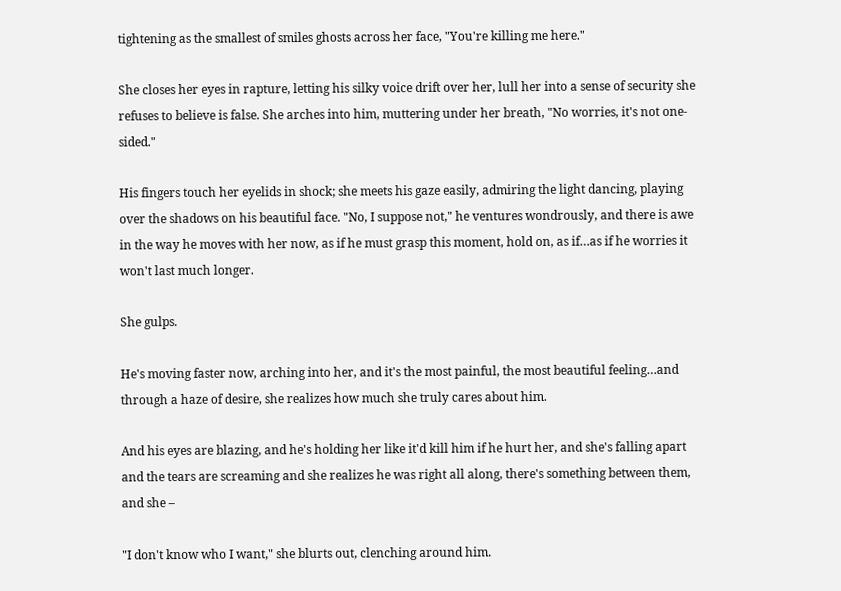tightening as the smallest of smiles ghosts across her face, "You're killing me here."

She closes her eyes in rapture, letting his silky voice drift over her, lull her into a sense of security she refuses to believe is false. She arches into him, muttering under her breath, "No worries, it's not one-sided."

His fingers touch her eyelids in shock; she meets his gaze easily, admiring the light dancing, playing over the shadows on his beautiful face. "No, I suppose not," he ventures wondrously, and there is awe in the way he moves with her now, as if he must grasp this moment, hold on, as if…as if he worries it won't last much longer.

She gulps.

He's moving faster now, arching into her, and it's the most painful, the most beautiful feeling…and through a haze of desire, she realizes how much she truly cares about him.

And his eyes are blazing, and he's holding her like it'd kill him if he hurt her, and she's falling apart and the tears are screaming and she realizes he was right all along, there's something between them, and she –

"I don't know who I want," she blurts out, clenching around him.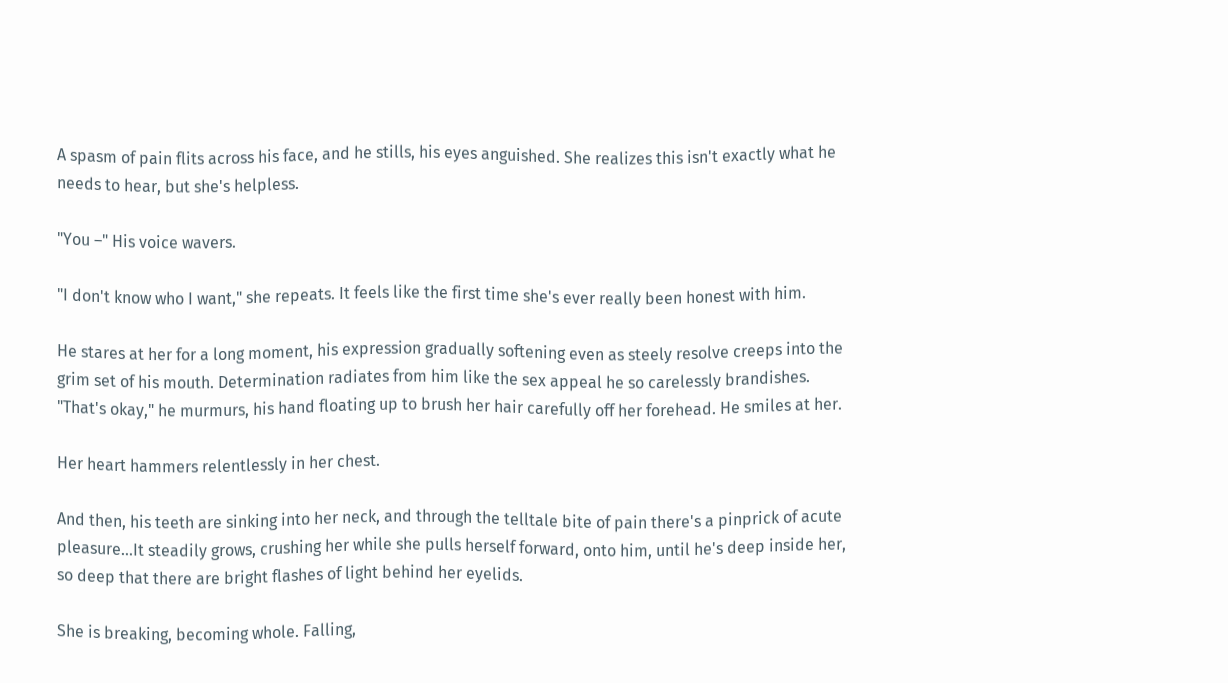A spasm of pain flits across his face, and he stills, his eyes anguished. She realizes this isn't exactly what he needs to hear, but she's helpless.

"You –" His voice wavers.

"I don't know who I want," she repeats. It feels like the first time she's ever really been honest with him.

He stares at her for a long moment, his expression gradually softening even as steely resolve creeps into the grim set of his mouth. Determination radiates from him like the sex appeal he so carelessly brandishes. "That's okay," he murmurs, his hand floating up to brush her hair carefully off her forehead. He smiles at her.

Her heart hammers relentlessly in her chest.

And then, his teeth are sinking into her neck, and through the telltale bite of pain there's a pinprick of acute pleasure...It steadily grows, crushing her while she pulls herself forward, onto him, until he's deep inside her, so deep that there are bright flashes of light behind her eyelids.

She is breaking, becoming whole. Falling,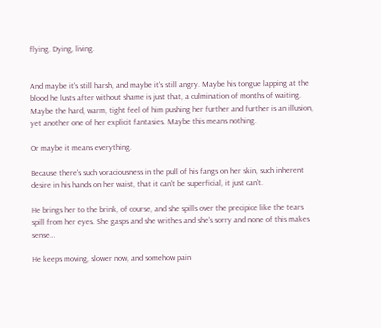flying. Dying, living.


And maybe it's still harsh, and maybe it's still angry. Maybe his tongue lapping at the blood he lusts after without shame is just that, a culmination of months of waiting. Maybe the hard, warm, tight feel of him pushing her further and further is an illusion, yet another one of her explicit fantasies. Maybe this means nothing.

Or maybe it means everything.

Because there's such voraciousness in the pull of his fangs on her skin, such inherent desire in his hands on her waist, that it can't be superficial, it just can't.

He brings her to the brink, of course, and she spills over the precipice like the tears spill from her eyes. She gasps and she writhes and she's sorry and none of this makes sense…

He keeps moving, slower now, and somehow pain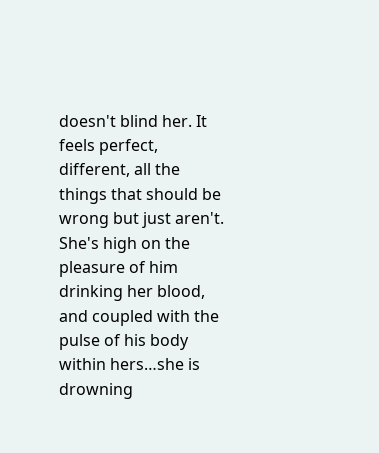doesn't blind her. It feels perfect, different, all the things that should be wrong but just aren't. She's high on the pleasure of him drinking her blood, and coupled with the pulse of his body within hers…she is drowning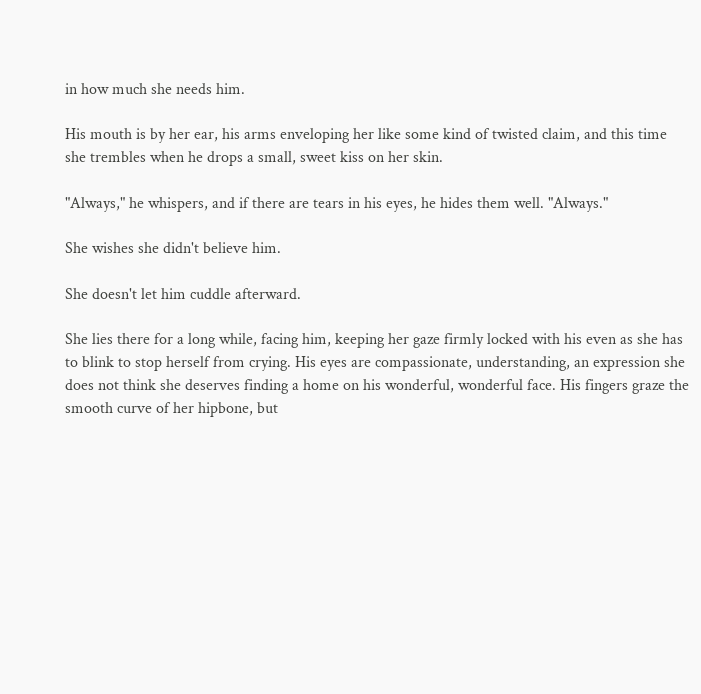in how much she needs him.

His mouth is by her ear, his arms enveloping her like some kind of twisted claim, and this time she trembles when he drops a small, sweet kiss on her skin.

"Always," he whispers, and if there are tears in his eyes, he hides them well. "Always."

She wishes she didn't believe him.

She doesn't let him cuddle afterward.

She lies there for a long while, facing him, keeping her gaze firmly locked with his even as she has to blink to stop herself from crying. His eyes are compassionate, understanding, an expression she does not think she deserves finding a home on his wonderful, wonderful face. His fingers graze the smooth curve of her hipbone, but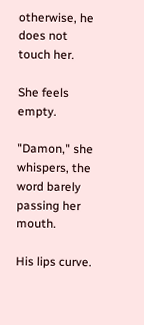otherwise, he does not touch her.

She feels empty.

"Damon," she whispers, the word barely passing her mouth.

His lips curve.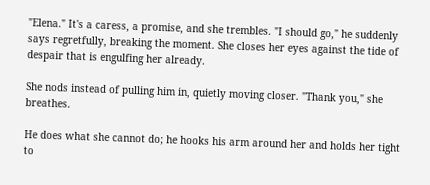"Elena." It's a caress, a promise, and she trembles. "I should go," he suddenly says regretfully, breaking the moment. She closes her eyes against the tide of despair that is engulfing her already.

She nods instead of pulling him in, quietly moving closer. "Thank you," she breathes.

He does what she cannot do; he hooks his arm around her and holds her tight to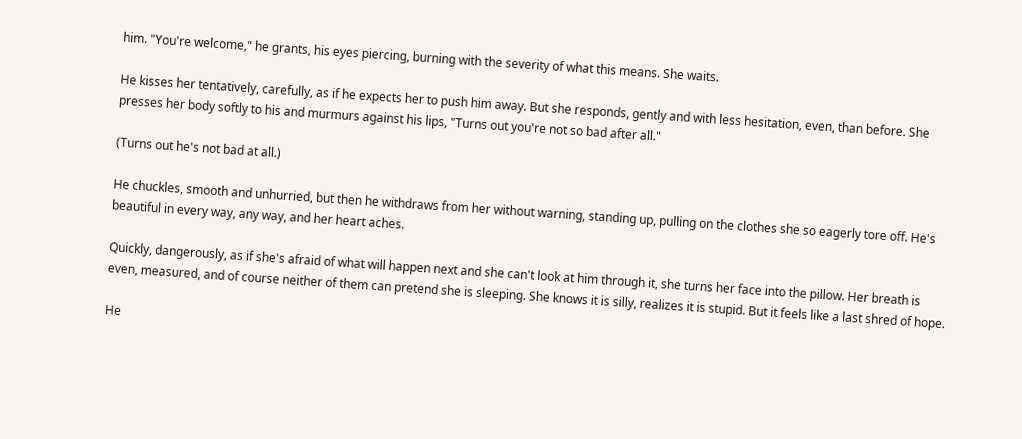him. "You're welcome," he grants, his eyes piercing, burning with the severity of what this means. She waits.

He kisses her tentatively, carefully, as if he expects her to push him away. But she responds, gently and with less hesitation, even, than before. She presses her body softly to his and murmurs against his lips, "Turns out you're not so bad after all."

(Turns out he's not bad at all.)

He chuckles, smooth and unhurried, but then he withdraws from her without warning, standing up, pulling on the clothes she so eagerly tore off. He's beautiful in every way, any way, and her heart aches.

Quickly, dangerously, as if she's afraid of what will happen next and she can't look at him through it, she turns her face into the pillow. Her breath is even, measured, and of course neither of them can pretend she is sleeping. She knows it is silly, realizes it is stupid. But it feels like a last shred of hope.

He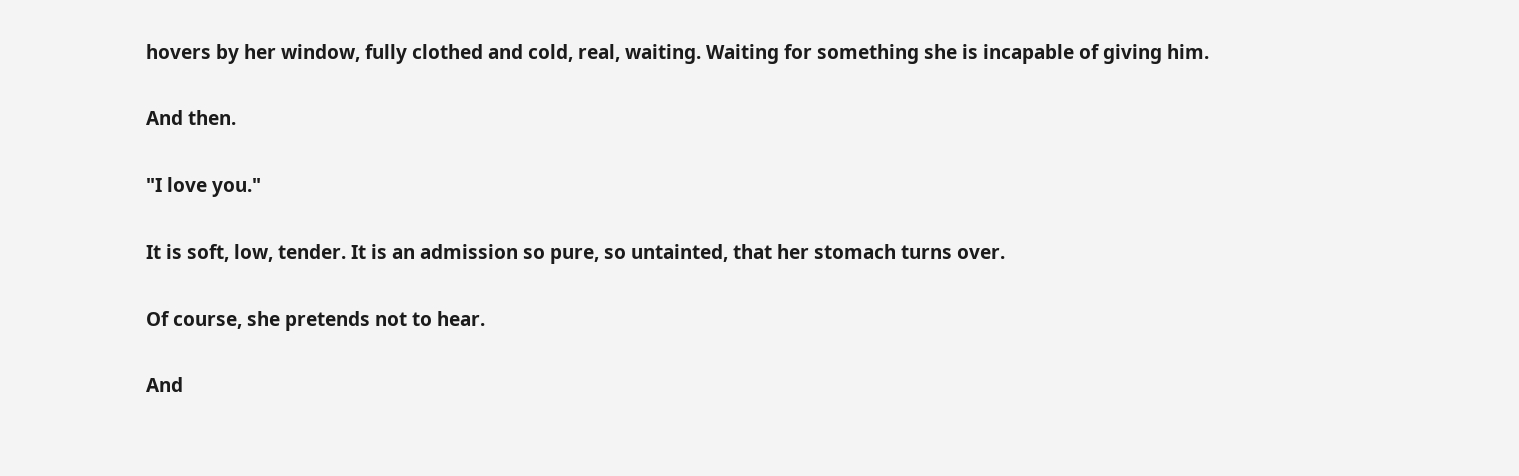hovers by her window, fully clothed and cold, real, waiting. Waiting for something she is incapable of giving him.

And then.

"I love you."

It is soft, low, tender. It is an admission so pure, so untainted, that her stomach turns over.

Of course, she pretends not to hear.

And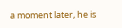a moment later, he is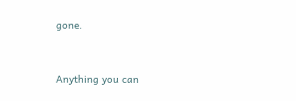gone.


Anything you can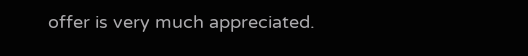offer is very much appreciated.